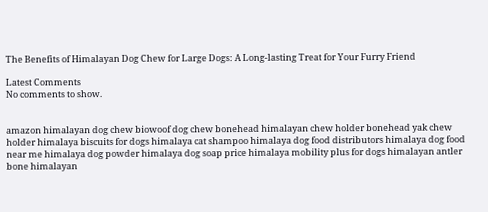The Benefits of Himalayan Dog Chew for Large Dogs: A Long-lasting Treat for Your Furry Friend

Latest Comments
No comments to show.


amazon himalayan dog chew biowoof dog chew bonehead himalayan chew holder bonehead yak chew holder himalaya biscuits for dogs himalaya cat shampoo himalaya dog food distributors himalaya dog food near me himalaya dog powder himalaya dog soap price himalaya mobility plus for dogs himalayan antler bone himalayan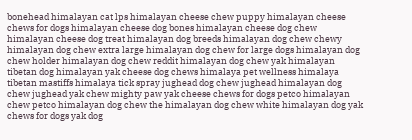bonehead himalayan cat lps himalayan cheese chew puppy himalayan cheese chews for dogs himalayan cheese dog bones himalayan cheese dog chew himalayan cheese dog treat himalayan dog breeds himalayan dog chew chewy himalayan dog chew extra large himalayan dog chew for large dogs himalayan dog chew holder himalayan dog chew reddit himalayan dog chew yak himalayan tibetan dog himalayan yak cheese dog chews himalaya pet wellness himalaya tibetan mastiffs himalaya tick spray jughead dog chew jughead himalayan dog chew jughead yak chew mighty paw yak cheese chews for dogs petco himalayan chew petco himalayan dog chew the himalayan dog chew white himalayan dog yak chews for dogs yak dog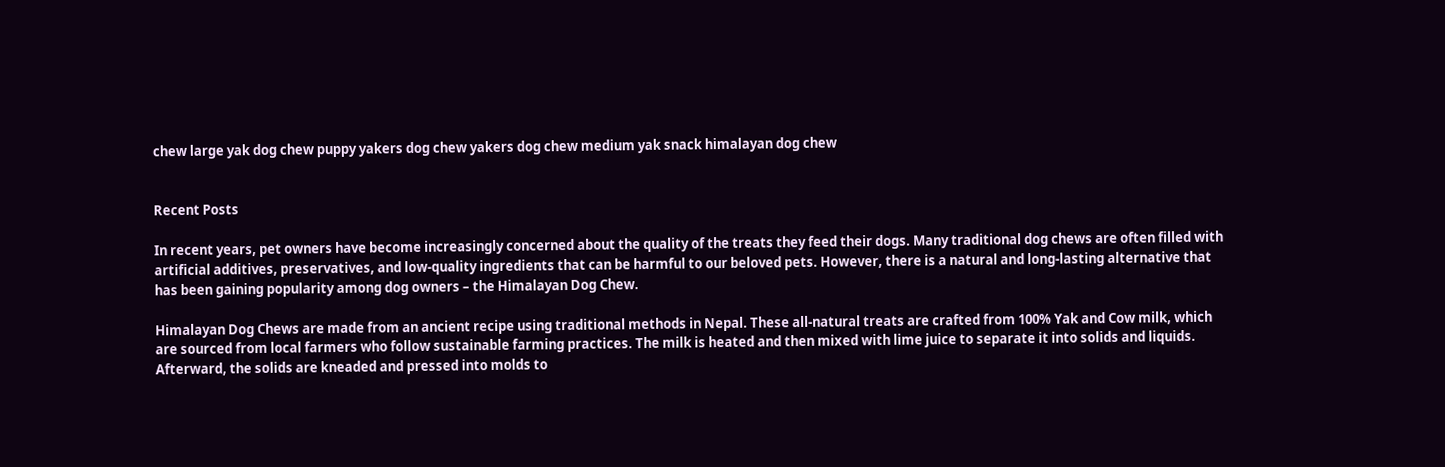chew large yak dog chew puppy yakers dog chew yakers dog chew medium yak snack himalayan dog chew


Recent Posts

In recent years, pet owners have become increasingly concerned about the quality of the treats they feed their dogs. Many traditional dog chews are often filled with artificial additives, preservatives, and low-quality ingredients that can be harmful to our beloved pets. However, there is a natural and long-lasting alternative that has been gaining popularity among dog owners – the Himalayan Dog Chew.

Himalayan Dog Chews are made from an ancient recipe using traditional methods in Nepal. These all-natural treats are crafted from 100% Yak and Cow milk, which are sourced from local farmers who follow sustainable farming practices. The milk is heated and then mixed with lime juice to separate it into solids and liquids. Afterward, the solids are kneaded and pressed into molds to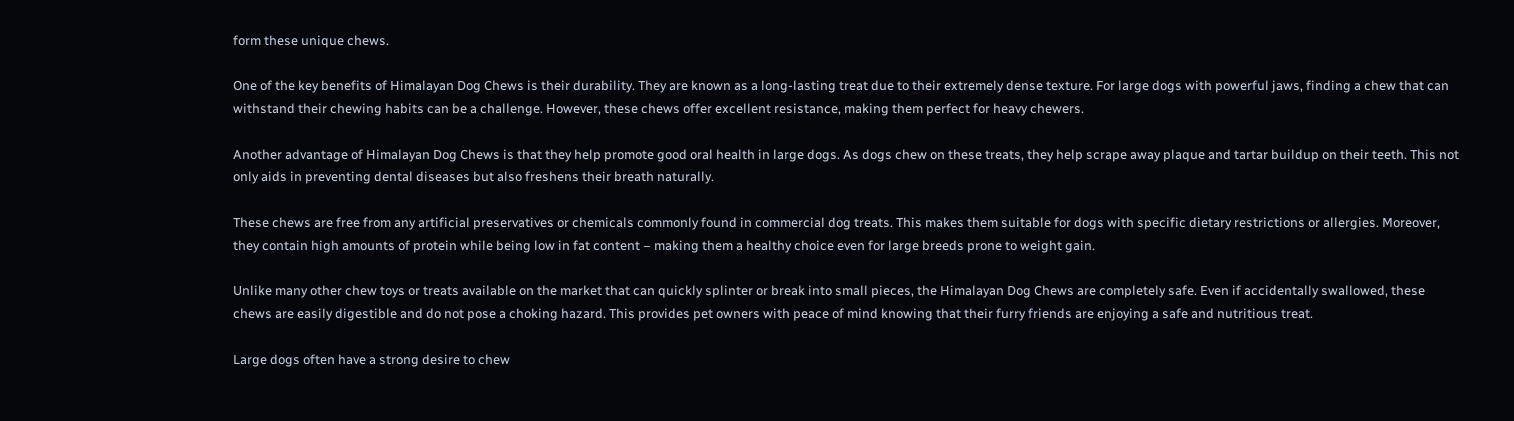form these unique chews.

One of the key benefits of Himalayan Dog Chews is their durability. They are known as a long-lasting treat due to their extremely dense texture. For large dogs with powerful jaws, finding a chew that can withstand their chewing habits can be a challenge. However, these chews offer excellent resistance, making them perfect for heavy chewers.

Another advantage of Himalayan Dog Chews is that they help promote good oral health in large dogs. As dogs chew on these treats, they help scrape away plaque and tartar buildup on their teeth. This not only aids in preventing dental diseases but also freshens their breath naturally.

These chews are free from any artificial preservatives or chemicals commonly found in commercial dog treats. This makes them suitable for dogs with specific dietary restrictions or allergies. Moreover, they contain high amounts of protein while being low in fat content – making them a healthy choice even for large breeds prone to weight gain.

Unlike many other chew toys or treats available on the market that can quickly splinter or break into small pieces, the Himalayan Dog Chews are completely safe. Even if accidentally swallowed, these chews are easily digestible and do not pose a choking hazard. This provides pet owners with peace of mind knowing that their furry friends are enjoying a safe and nutritious treat.

Large dogs often have a strong desire to chew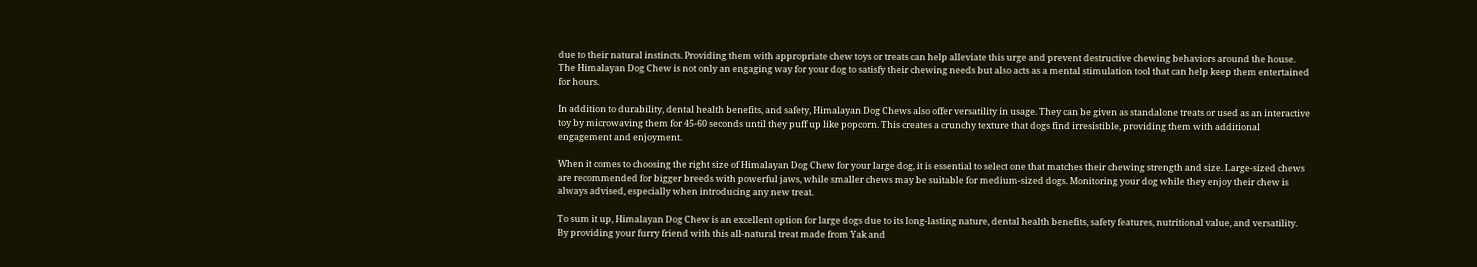due to their natural instincts. Providing them with appropriate chew toys or treats can help alleviate this urge and prevent destructive chewing behaviors around the house. The Himalayan Dog Chew is not only an engaging way for your dog to satisfy their chewing needs but also acts as a mental stimulation tool that can help keep them entertained for hours.

In addition to durability, dental health benefits, and safety, Himalayan Dog Chews also offer versatility in usage. They can be given as standalone treats or used as an interactive toy by microwaving them for 45-60 seconds until they puff up like popcorn. This creates a crunchy texture that dogs find irresistible, providing them with additional engagement and enjoyment.

When it comes to choosing the right size of Himalayan Dog Chew for your large dog, it is essential to select one that matches their chewing strength and size. Large-sized chews are recommended for bigger breeds with powerful jaws, while smaller chews may be suitable for medium-sized dogs. Monitoring your dog while they enjoy their chew is always advised, especially when introducing any new treat.

To sum it up, Himalayan Dog Chew is an excellent option for large dogs due to its long-lasting nature, dental health benefits, safety features, nutritional value, and versatility. By providing your furry friend with this all-natural treat made from Yak and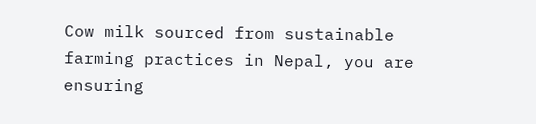Cow milk sourced from sustainable farming practices in Nepal, you are ensuring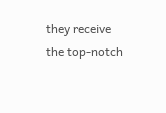they receive the top-notch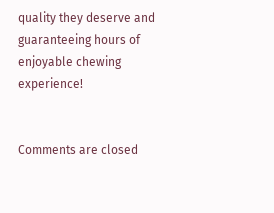quality they deserve and guaranteeing hours of enjoyable chewing experience!


Comments are closed